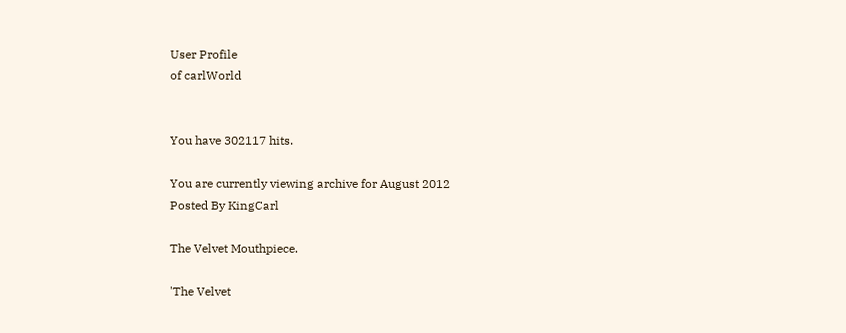User Profile
of carlWorld


You have 302117 hits.

You are currently viewing archive for August 2012
Posted By KingCarl

The Velvet Mouthpiece.

'The Velvet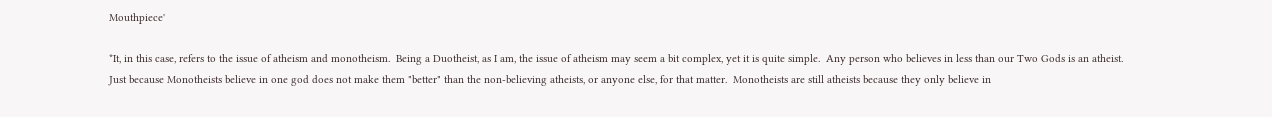Mouthpiece'

*It, in this case, refers to the issue of atheism and monotheism.  Being a Duotheist, as I am, the issue of atheism may seem a bit complex, yet it is quite simple.  Any person who believes in less than our Two Gods is an atheist.  Just because Monotheists believe in one god does not make them "better" than the non-believing atheists, or anyone else, for that matter.  Monotheists are still atheists because they only believe in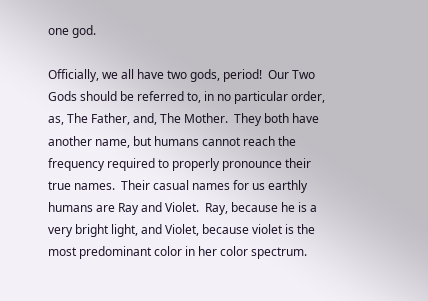one god.

Officially, we all have two gods, period!  Our Two Gods should be referred to, in no particular order, as, The Father, and, The Mother.  They both have another name, but humans cannot reach the frequency required to properly pronounce their true names.  Their casual names for us earthly humans are Ray and Violet.  Ray, because he is a very bright light, and Violet, because violet is the most predominant color in her color spectrum.